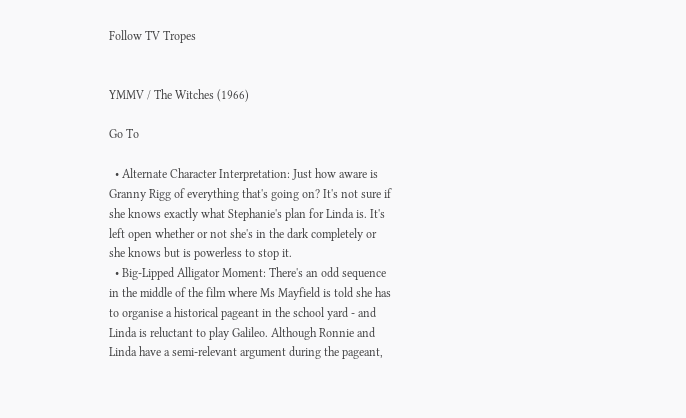Follow TV Tropes


YMMV / The Witches (1966)

Go To

  • Alternate Character Interpretation: Just how aware is Granny Rigg of everything that's going on? It's not sure if she knows exactly what Stephanie's plan for Linda is. It's left open whether or not she's in the dark completely or she knows but is powerless to stop it.
  • Big-Lipped Alligator Moment: There's an odd sequence in the middle of the film where Ms Mayfield is told she has to organise a historical pageant in the school yard - and Linda is reluctant to play Galileo. Although Ronnie and Linda have a semi-relevant argument during the pageant,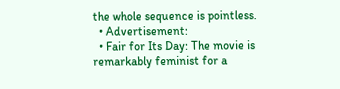the whole sequence is pointless.
  • Advertisement:
  • Fair for Its Day: The movie is remarkably feminist for a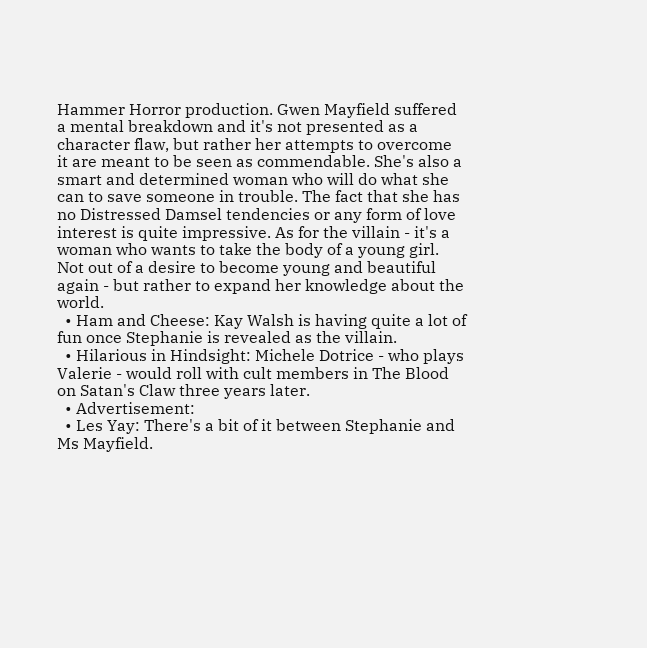Hammer Horror production. Gwen Mayfield suffered a mental breakdown and it's not presented as a character flaw, but rather her attempts to overcome it are meant to be seen as commendable. She's also a smart and determined woman who will do what she can to save someone in trouble. The fact that she has no Distressed Damsel tendencies or any form of love interest is quite impressive. As for the villain - it's a woman who wants to take the body of a young girl. Not out of a desire to become young and beautiful again - but rather to expand her knowledge about the world.
  • Ham and Cheese: Kay Walsh is having quite a lot of fun once Stephanie is revealed as the villain.
  • Hilarious in Hindsight: Michele Dotrice - who plays Valerie - would roll with cult members in The Blood on Satan's Claw three years later.
  • Advertisement:
  • Les Yay: There's a bit of it between Stephanie and Ms Mayfield.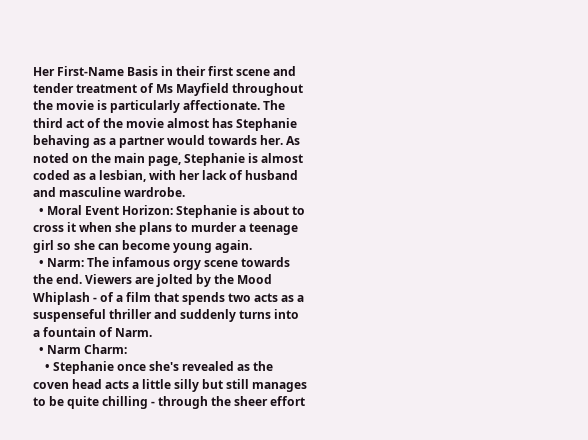Her First-Name Basis in their first scene and tender treatment of Ms Mayfield throughout the movie is particularly affectionate. The third act of the movie almost has Stephanie behaving as a partner would towards her. As noted on the main page, Stephanie is almost coded as a lesbian, with her lack of husband and masculine wardrobe.
  • Moral Event Horizon: Stephanie is about to cross it when she plans to murder a teenage girl so she can become young again.
  • Narm: The infamous orgy scene towards the end. Viewers are jolted by the Mood Whiplash - of a film that spends two acts as a suspenseful thriller and suddenly turns into a fountain of Narm.
  • Narm Charm:
    • Stephanie once she's revealed as the coven head acts a little silly but still manages to be quite chilling - through the sheer effort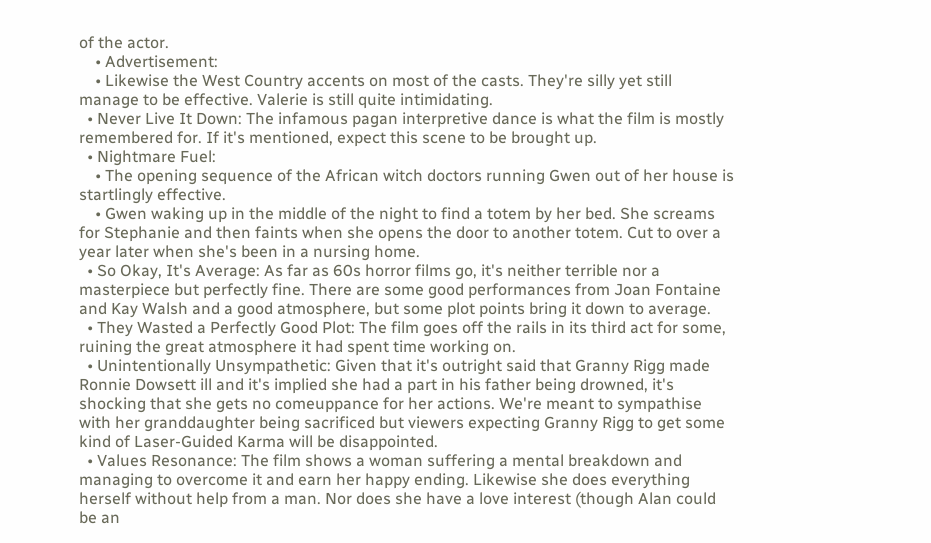of the actor.
    • Advertisement:
    • Likewise the West Country accents on most of the casts. They're silly yet still manage to be effective. Valerie is still quite intimidating.
  • Never Live It Down: The infamous pagan interpretive dance is what the film is mostly remembered for. If it's mentioned, expect this scene to be brought up.
  • Nightmare Fuel:
    • The opening sequence of the African witch doctors running Gwen out of her house is startlingly effective.
    • Gwen waking up in the middle of the night to find a totem by her bed. She screams for Stephanie and then faints when she opens the door to another totem. Cut to over a year later when she's been in a nursing home.
  • So Okay, It's Average: As far as 60s horror films go, it's neither terrible nor a masterpiece but perfectly fine. There are some good performances from Joan Fontaine and Kay Walsh and a good atmosphere, but some plot points bring it down to average.
  • They Wasted a Perfectly Good Plot: The film goes off the rails in its third act for some, ruining the great atmosphere it had spent time working on.
  • Unintentionally Unsympathetic: Given that it's outright said that Granny Rigg made Ronnie Dowsett ill and it's implied she had a part in his father being drowned, it's shocking that she gets no comeuppance for her actions. We're meant to sympathise with her granddaughter being sacrificed but viewers expecting Granny Rigg to get some kind of Laser-Guided Karma will be disappointed.
  • Values Resonance: The film shows a woman suffering a mental breakdown and managing to overcome it and earn her happy ending. Likewise she does everything herself without help from a man. Nor does she have a love interest (though Alan could be an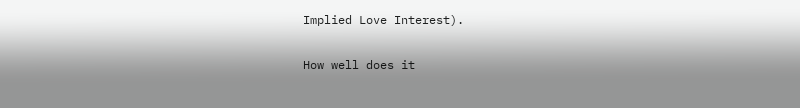Implied Love Interest).

How well does it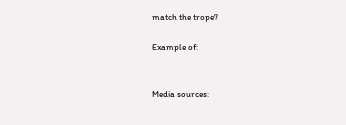match the trope?

Example of:


Media sources: